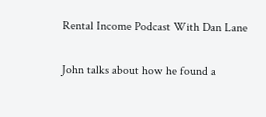Rental Income Podcast With Dan Lane

John talks about how he found a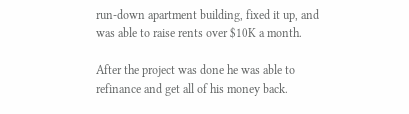run-down apartment building, fixed it up, and was able to raise rents over $10K a month.

After the project was done he was able to refinance and get all of his money back.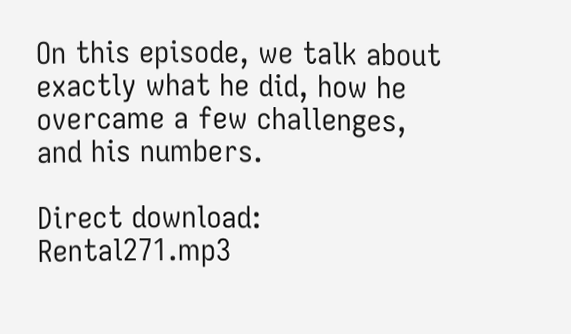On this episode, we talk about exactly what he did, how he overcame a few challenges, and his numbers.

Direct download: Rental271.mp3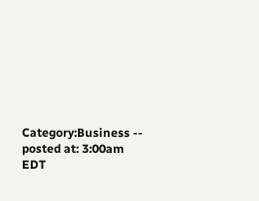Category:Business -- posted at: 3:00am EDT